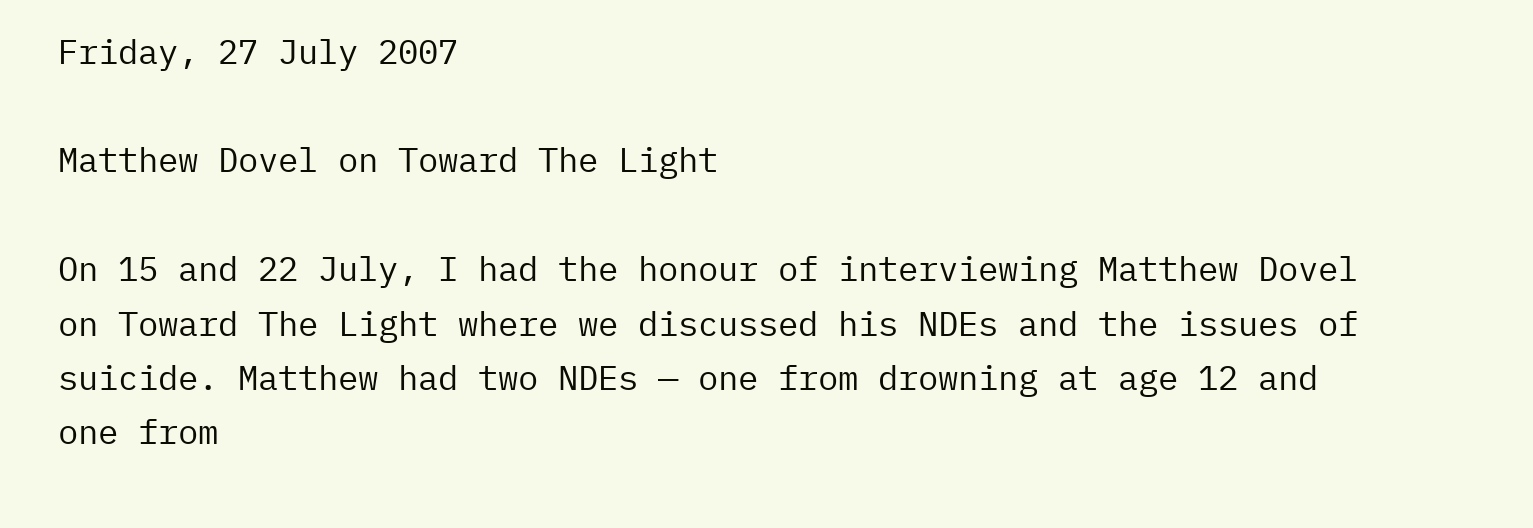Friday, 27 July 2007

Matthew Dovel on Toward The Light

On 15 and 22 July, I had the honour of interviewing Matthew Dovel on Toward The Light where we discussed his NDEs and the issues of suicide. Matthew had two NDEs — one from drowning at age 12 and one from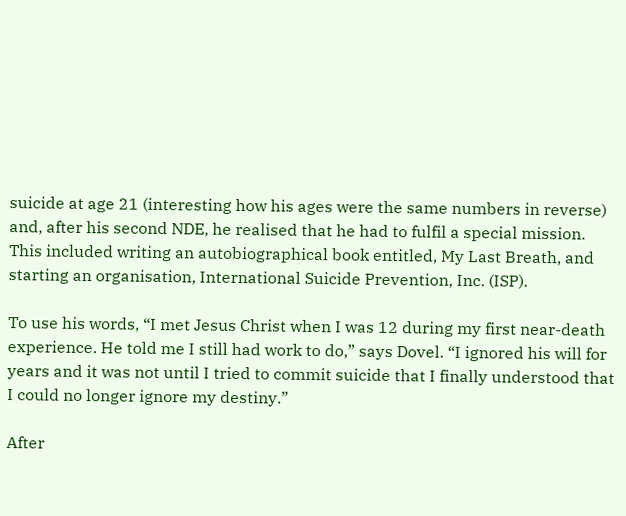suicide at age 21 (interesting how his ages were the same numbers in reverse) and, after his second NDE, he realised that he had to fulfil a special mission. This included writing an autobiographical book entitled, My Last Breath, and starting an organisation, International Suicide Prevention, Inc. (ISP).

To use his words, “I met Jesus Christ when I was 12 during my first near-death experience. He told me I still had work to do,” says Dovel. “I ignored his will for years and it was not until I tried to commit suicide that I finally understood that I could no longer ignore my destiny.”

After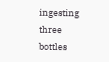ingesting three bottles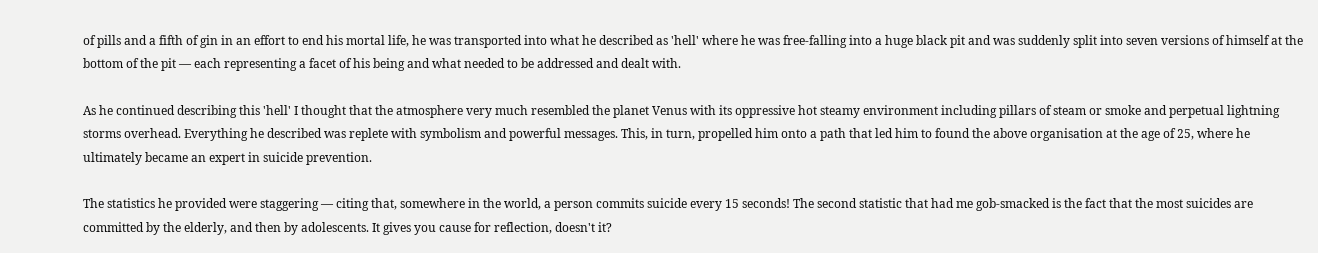of pills and a fifth of gin in an effort to end his mortal life, he was transported into what he described as 'hell' where he was free-falling into a huge black pit and was suddenly split into seven versions of himself at the bottom of the pit — each representing a facet of his being and what needed to be addressed and dealt with.

As he continued describing this 'hell' I thought that the atmosphere very much resembled the planet Venus with its oppressive hot steamy environment including pillars of steam or smoke and perpetual lightning storms overhead. Everything he described was replete with symbolism and powerful messages. This, in turn, propelled him onto a path that led him to found the above organisation at the age of 25, where he ultimately became an expert in suicide prevention.

The statistics he provided were staggering — citing that, somewhere in the world, a person commits suicide every 15 seconds! The second statistic that had me gob-smacked is the fact that the most suicides are committed by the elderly, and then by adolescents. It gives you cause for reflection, doesn't it?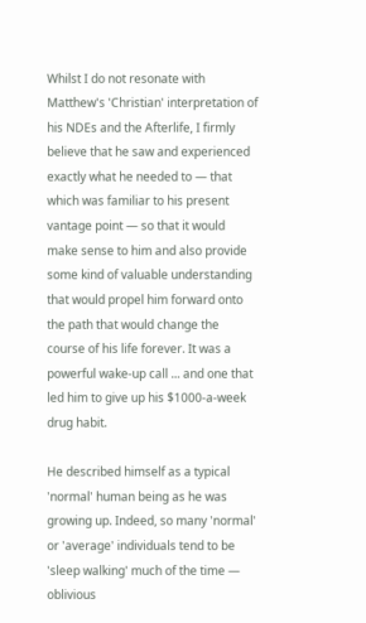Whilst I do not resonate with Matthew's 'Christian' interpretation of his NDEs and the Afterlife, I firmly believe that he saw and experienced exactly what he needed to — that which was familiar to his present vantage point — so that it would make sense to him and also provide some kind of valuable understanding that would propel him forward onto the path that would change the course of his life forever. It was a powerful wake-up call ... and one that led him to give up his $1000-a-week drug habit.

He described himself as a typical 'normal' human being as he was growing up. Indeed, so many 'normal' or 'average' individuals tend to be 'sleep walking' much of the time — oblivious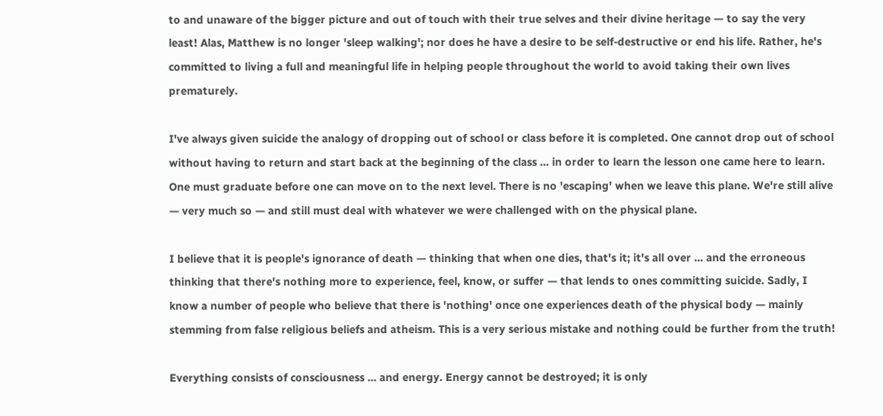to and unaware of the bigger picture and out of touch with their true selves and their divine heritage — to say the very least! Alas, Matthew is no longer 'sleep walking'; nor does he have a desire to be self-destructive or end his life. Rather, he's committed to living a full and meaningful life in helping people throughout the world to avoid taking their own lives prematurely.

I've always given suicide the analogy of dropping out of school or class before it is completed. One cannot drop out of school without having to return and start back at the beginning of the class ... in order to learn the lesson one came here to learn. One must graduate before one can move on to the next level. There is no 'escaping' when we leave this plane. We're still alive — very much so — and still must deal with whatever we were challenged with on the physical plane.

I believe that it is people's ignorance of death — thinking that when one dies, that's it; it's all over ... and the erroneous thinking that there's nothing more to experience, feel, know, or suffer — that lends to ones committing suicide. Sadly, I know a number of people who believe that there is 'nothing' once one experiences death of the physical body — mainly stemming from false religious beliefs and atheism. This is a very serious mistake and nothing could be further from the truth!

Everything consists of consciousness ... and energy. Energy cannot be destroyed; it is only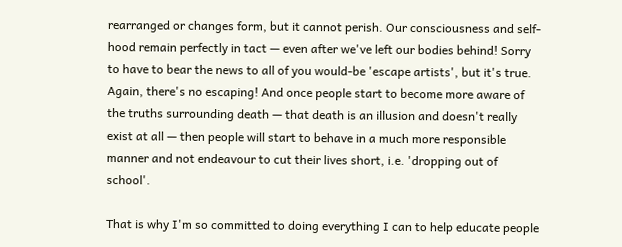rearranged or changes form, but it cannot perish. Our consciousness and self-hood remain perfectly in tact — even after we've left our bodies behind! Sorry to have to bear the news to all of you would-be 'escape artists', but it's true. Again, there's no escaping! And once people start to become more aware of the truths surrounding death — that death is an illusion and doesn't really exist at all — then people will start to behave in a much more responsible manner and not endeavour to cut their lives short, i.e. 'dropping out of school'.

That is why I'm so committed to doing everything I can to help educate people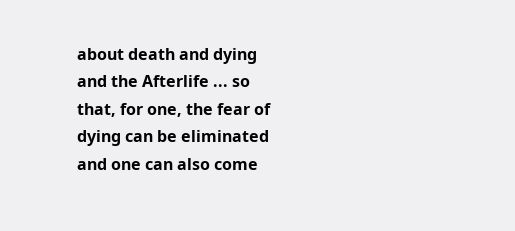about death and dying and the Afterlife ... so that, for one, the fear of dying can be eliminated and one can also come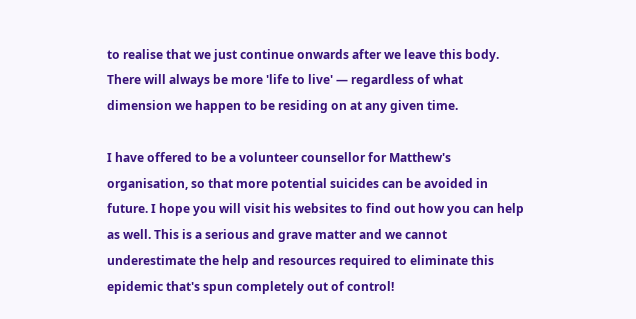to realise that we just continue onwards after we leave this body. There will always be more 'life to live' — regardless of what dimension we happen to be residing on at any given time.

I have offered to be a volunteer counsellor for Matthew's organisation, so that more potential suicides can be avoided in future. I hope you will visit his websites to find out how you can help as well. This is a serious and grave matter and we cannot underestimate the help and resources required to eliminate this epidemic that's spun completely out of control!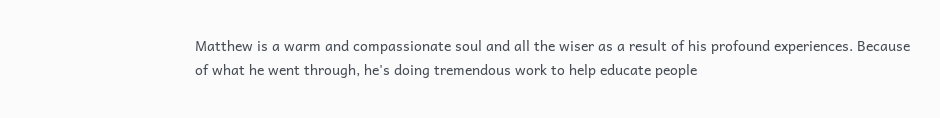Matthew is a warm and compassionate soul and all the wiser as a result of his profound experiences. Because of what he went through, he's doing tremendous work to help educate people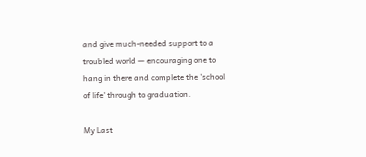and give much-needed support to a troubled world — encouraging one to hang in there and complete the 'school of life' through to graduation.

My Last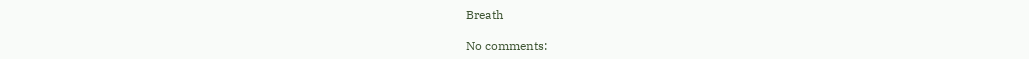Breath

No comments: